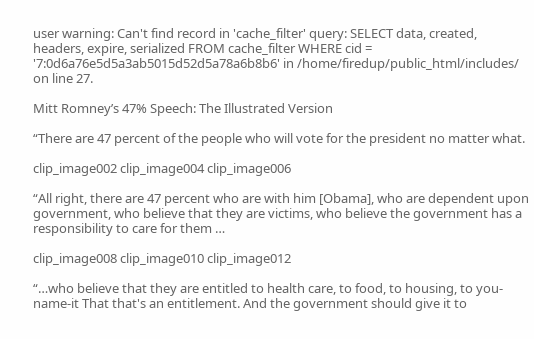user warning: Can't find record in 'cache_filter' query: SELECT data, created, headers, expire, serialized FROM cache_filter WHERE cid = '7:0d6a76e5d5a3ab5015d52d5a78a6b8b6' in /home/firedup/public_html/includes/ on line 27.

Mitt Romney’s 47% Speech: The Illustrated Version

“There are 47 percent of the people who will vote for the president no matter what.

clip_image002 clip_image004 clip_image006

“All right, there are 47 percent who are with him [Obama], who are dependent upon government, who believe that they are victims, who believe the government has a responsibility to care for them …

clip_image008 clip_image010 clip_image012

“…who believe that they are entitled to health care, to food, to housing, to you-name-it That that's an entitlement. And the government should give it to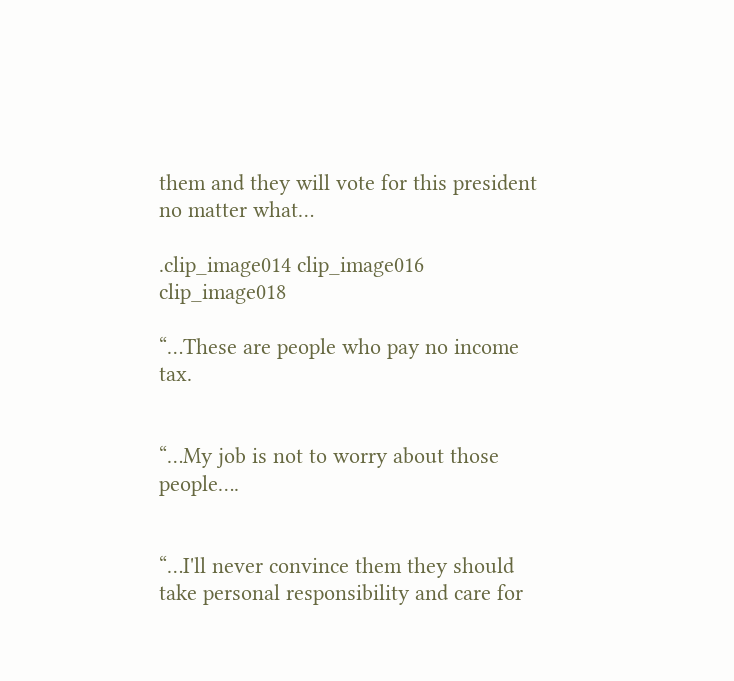them and they will vote for this president no matter what…

.clip_image014 clip_image016 clip_image018

“…These are people who pay no income tax.


“…My job is not to worry about those people….


“…I'll never convince them they should take personal responsibility and care for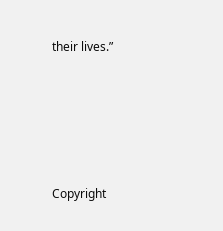their lives.”





Copyright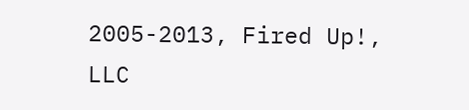2005-2013, Fired Up!, LLC